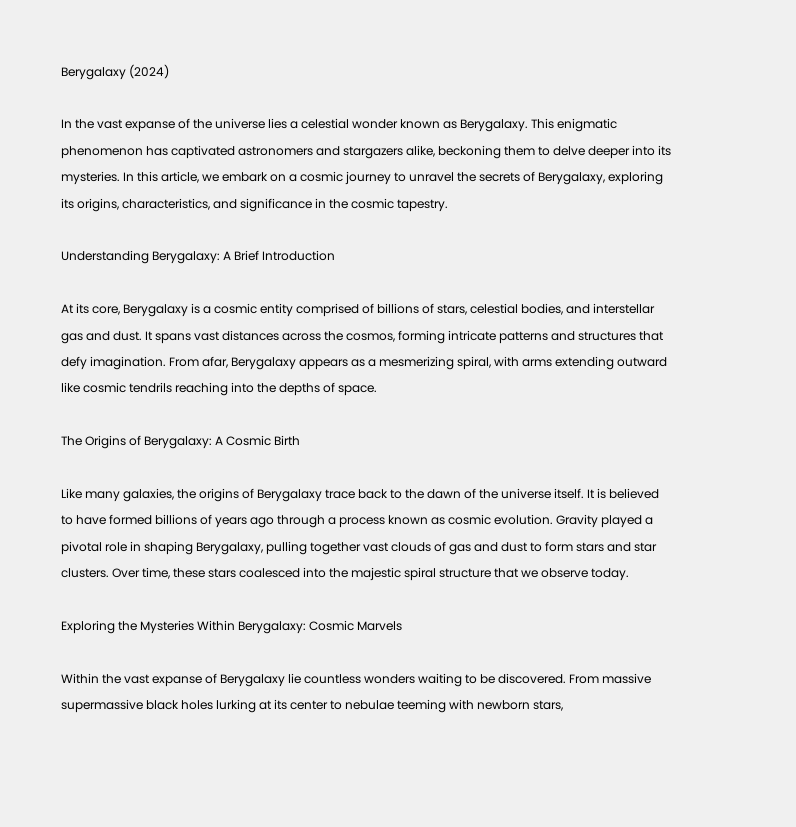Berygalaxy (2024)

In the vast expanse of the universe lies a celestial wonder known as Berygalaxy. This enigmatic phenomenon has captivated astronomers and stargazers alike, beckoning them to delve deeper into its mysteries. In this article, we embark on a cosmic journey to unravel the secrets of Berygalaxy, exploring its origins, characteristics, and significance in the cosmic tapestry.

Understanding Berygalaxy: A Brief Introduction

At its core, Berygalaxy is a cosmic entity comprised of billions of stars, celestial bodies, and interstellar gas and dust. It spans vast distances across the cosmos, forming intricate patterns and structures that defy imagination. From afar, Berygalaxy appears as a mesmerizing spiral, with arms extending outward like cosmic tendrils reaching into the depths of space.

The Origins of Berygalaxy: A Cosmic Birth

Like many galaxies, the origins of Berygalaxy trace back to the dawn of the universe itself. It is believed to have formed billions of years ago through a process known as cosmic evolution. Gravity played a pivotal role in shaping Berygalaxy, pulling together vast clouds of gas and dust to form stars and star clusters. Over time, these stars coalesced into the majestic spiral structure that we observe today.

Exploring the Mysteries Within Berygalaxy: Cosmic Marvels

Within the vast expanse of Berygalaxy lie countless wonders waiting to be discovered. From massive supermassive black holes lurking at its center to nebulae teeming with newborn stars,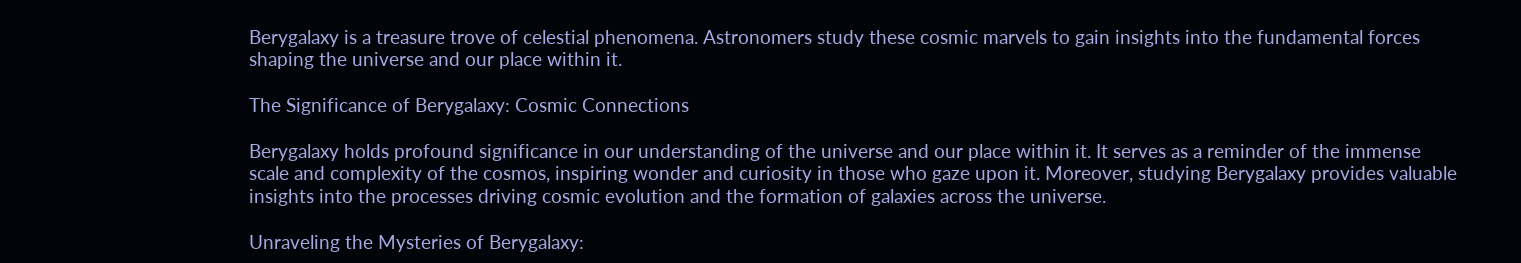Berygalaxy is a treasure trove of celestial phenomena. Astronomers study these cosmic marvels to gain insights into the fundamental forces shaping the universe and our place within it.

The Significance of Berygalaxy: Cosmic Connections

Berygalaxy holds profound significance in our understanding of the universe and our place within it. It serves as a reminder of the immense scale and complexity of the cosmos, inspiring wonder and curiosity in those who gaze upon it. Moreover, studying Berygalaxy provides valuable insights into the processes driving cosmic evolution and the formation of galaxies across the universe.

Unraveling the Mysteries of Berygalaxy: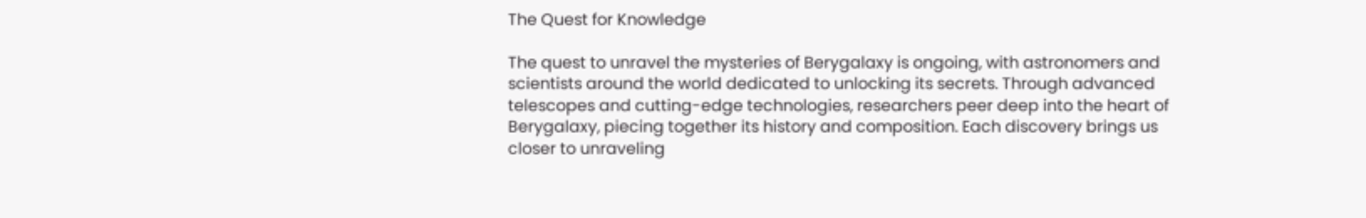The Quest for Knowledge

The quest to unravel the mysteries of Berygalaxy is ongoing, with astronomers and scientists around the world dedicated to unlocking its secrets. Through advanced telescopes and cutting-edge technologies, researchers peer deep into the heart of Berygalaxy, piecing together its history and composition. Each discovery brings us closer to unraveling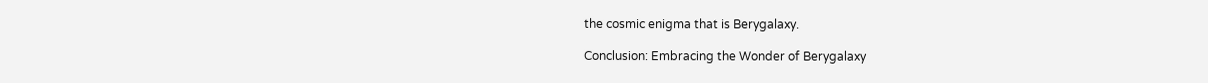the cosmic enigma that is Berygalaxy.

Conclusion: Embracing the Wonder of Berygalaxy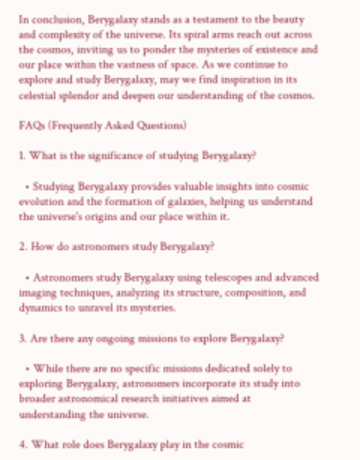In conclusion, Berygalaxy stands as a testament to the beauty and complexity of the universe. Its spiral arms reach out across the cosmos, inviting us to ponder the mysteries of existence and our place within the vastness of space. As we continue to explore and study Berygalaxy, may we find inspiration in its celestial splendor and deepen our understanding of the cosmos.

FAQs (Frequently Asked Questions)

1. What is the significance of studying Berygalaxy?

  • Studying Berygalaxy provides valuable insights into cosmic evolution and the formation of galaxies, helping us understand the universe's origins and our place within it.

2. How do astronomers study Berygalaxy?

  • Astronomers study Berygalaxy using telescopes and advanced imaging techniques, analyzing its structure, composition, and dynamics to unravel its mysteries.

3. Are there any ongoing missions to explore Berygalaxy?

  • While there are no specific missions dedicated solely to exploring Berygalaxy, astronomers incorporate its study into broader astronomical research initiatives aimed at understanding the universe.

4. What role does Berygalaxy play in the cosmic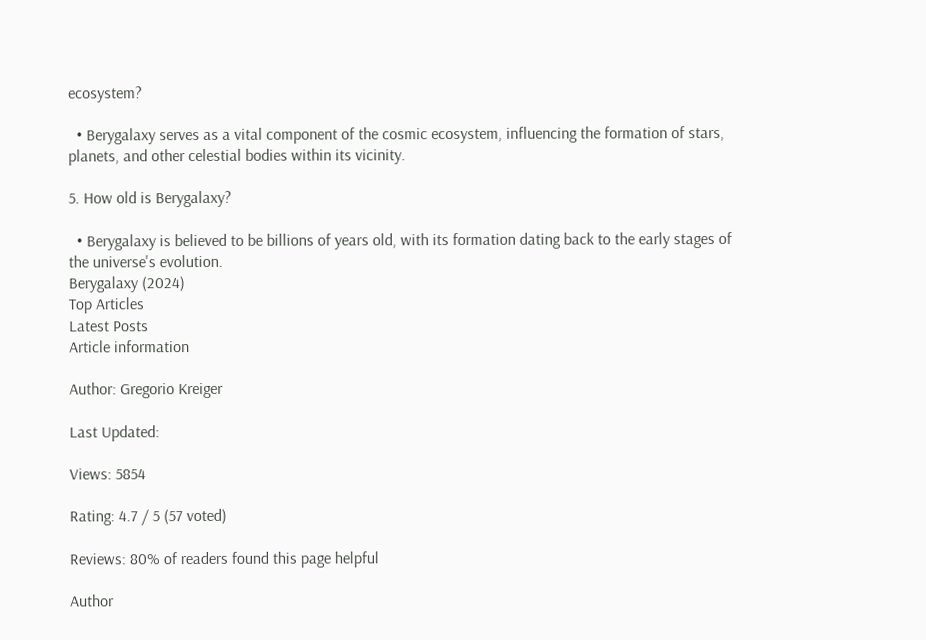ecosystem?

  • Berygalaxy serves as a vital component of the cosmic ecosystem, influencing the formation of stars, planets, and other celestial bodies within its vicinity.

5. How old is Berygalaxy?

  • Berygalaxy is believed to be billions of years old, with its formation dating back to the early stages of the universe's evolution.
Berygalaxy (2024)
Top Articles
Latest Posts
Article information

Author: Gregorio Kreiger

Last Updated:

Views: 5854

Rating: 4.7 / 5 (57 voted)

Reviews: 80% of readers found this page helpful

Author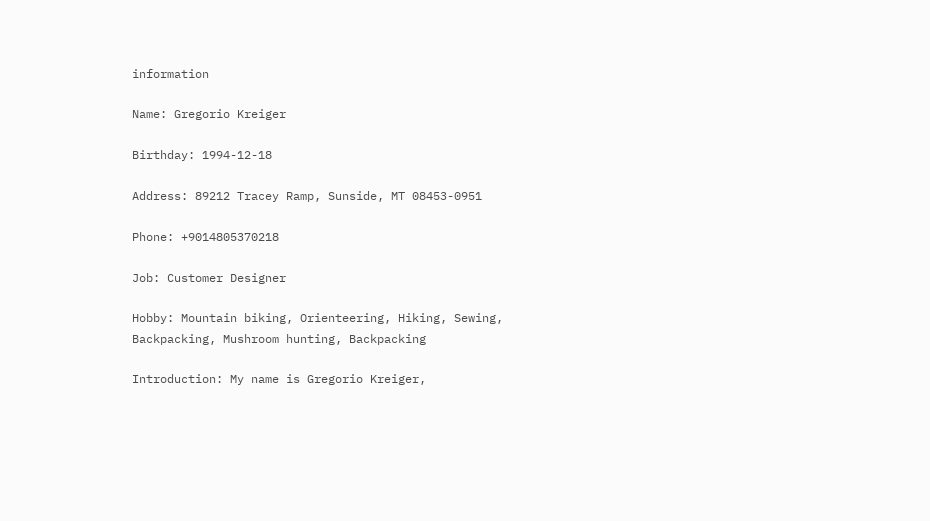information

Name: Gregorio Kreiger

Birthday: 1994-12-18

Address: 89212 Tracey Ramp, Sunside, MT 08453-0951

Phone: +9014805370218

Job: Customer Designer

Hobby: Mountain biking, Orienteering, Hiking, Sewing, Backpacking, Mushroom hunting, Backpacking

Introduction: My name is Gregorio Kreiger,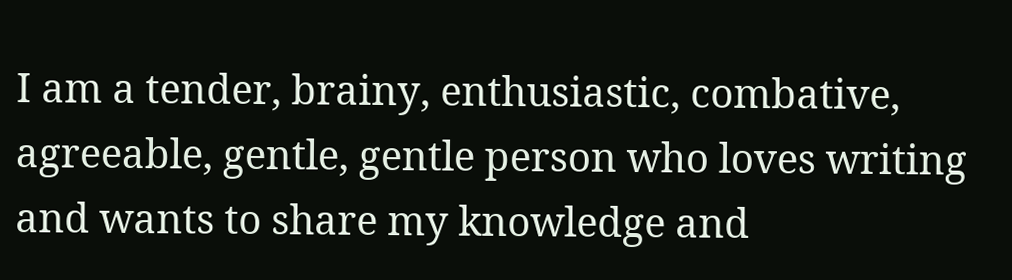I am a tender, brainy, enthusiastic, combative, agreeable, gentle, gentle person who loves writing and wants to share my knowledge and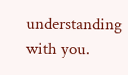understanding with you.